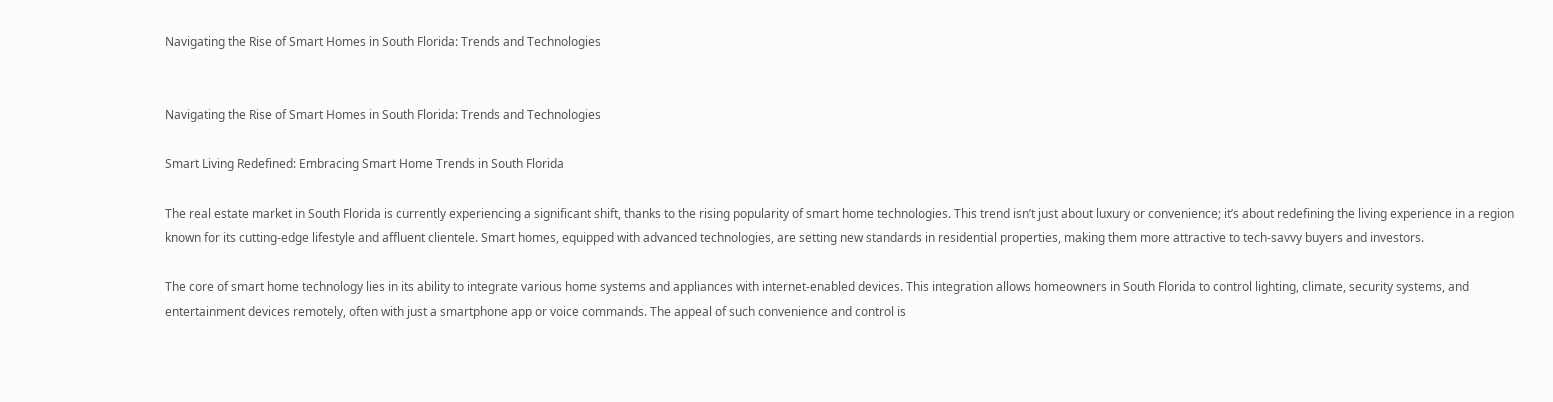Navigating the Rise of Smart Homes in South Florida: Trends and Technologies


Navigating the Rise of Smart Homes in South Florida: Trends and Technologies

Smart Living Redefined: Embracing Smart Home Trends in South Florida

The real estate market in South Florida is currently experiencing a significant shift, thanks to the rising popularity of smart home technologies. This trend isn’t just about luxury or convenience; it’s about redefining the living experience in a region known for its cutting-edge lifestyle and affluent clientele. Smart homes, equipped with advanced technologies, are setting new standards in residential properties, making them more attractive to tech-savvy buyers and investors.

The core of smart home technology lies in its ability to integrate various home systems and appliances with internet-enabled devices. This integration allows homeowners in South Florida to control lighting, climate, security systems, and entertainment devices remotely, often with just a smartphone app or voice commands. The appeal of such convenience and control is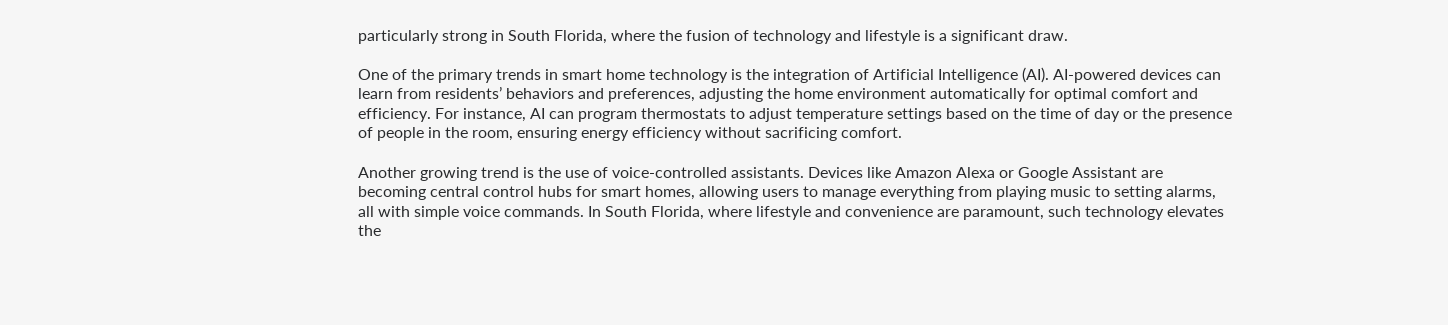particularly strong in South Florida, where the fusion of technology and lifestyle is a significant draw.

One of the primary trends in smart home technology is the integration of Artificial Intelligence (AI). AI-powered devices can learn from residents’ behaviors and preferences, adjusting the home environment automatically for optimal comfort and efficiency. For instance, AI can program thermostats to adjust temperature settings based on the time of day or the presence of people in the room, ensuring energy efficiency without sacrificing comfort.

Another growing trend is the use of voice-controlled assistants. Devices like Amazon Alexa or Google Assistant are becoming central control hubs for smart homes, allowing users to manage everything from playing music to setting alarms, all with simple voice commands. In South Florida, where lifestyle and convenience are paramount, such technology elevates the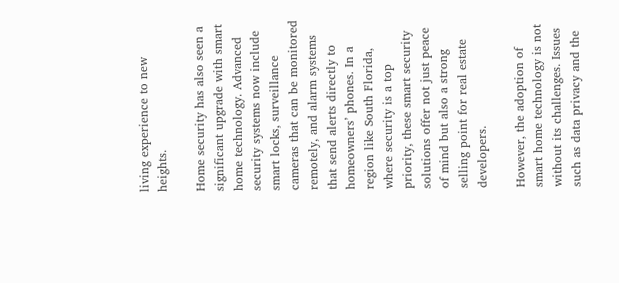living experience to new heights.

Home security has also seen a significant upgrade with smart home technology. Advanced security systems now include smart locks, surveillance cameras that can be monitored remotely, and alarm systems that send alerts directly to homeowners’ phones. In a region like South Florida, where security is a top priority, these smart security solutions offer not just peace of mind but also a strong selling point for real estate developers.

However, the adoption of smart home technology is not without its challenges. Issues such as data privacy and the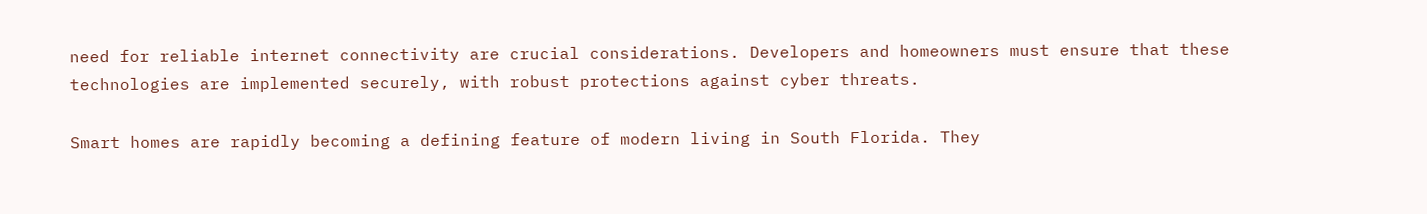need for reliable internet connectivity are crucial considerations. Developers and homeowners must ensure that these technologies are implemented securely, with robust protections against cyber threats.

Smart homes are rapidly becoming a defining feature of modern living in South Florida. They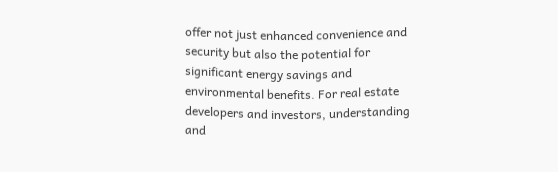offer not just enhanced convenience and security but also the potential for significant energy savings and environmental benefits. For real estate developers and investors, understanding and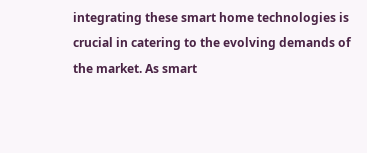integrating these smart home technologies is crucial in catering to the evolving demands of the market. As smart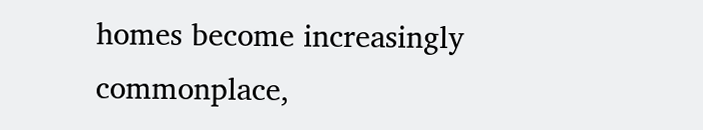homes become increasingly commonplace,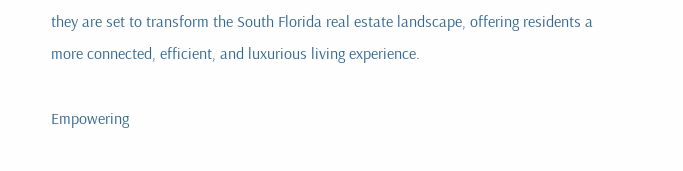they are set to transform the South Florida real estate landscape, offering residents a more connected, efficient, and luxurious living experience.

Empowering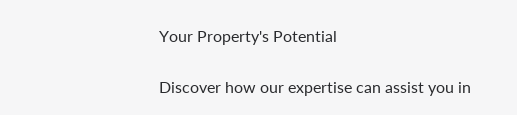Your Property's Potential

Discover how our expertise can assist you in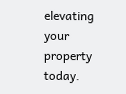elevating your property today.